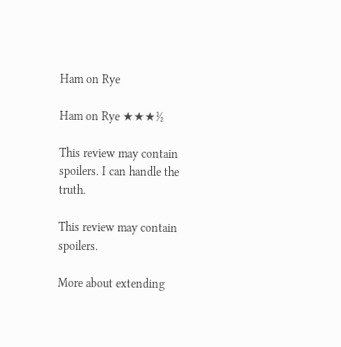Ham on Rye

Ham on Rye ★★★½

This review may contain spoilers. I can handle the truth.

This review may contain spoilers.

More about extending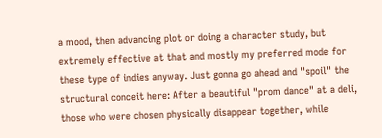a mood, then advancing plot or doing a character study, but extremely effective at that and mostly my preferred mode for these type of indies anyway. Just gonna go ahead and "spoil" the structural conceit here: After a beautiful "prom dance" at a deli, those who were chosen physically disappear together, while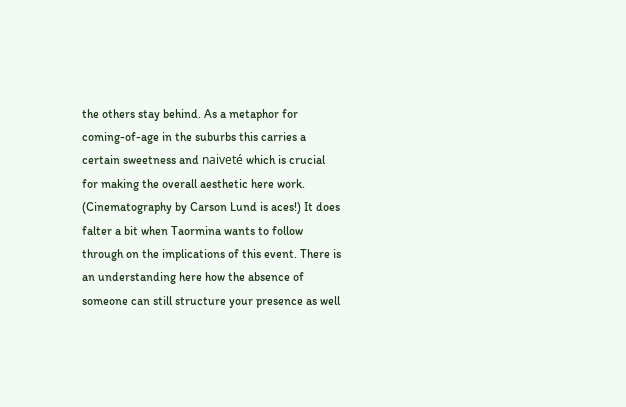the others stay behind. As a metaphor for coming-of-age in the suburbs this carries a certain sweetness and naiveté which is crucial for making the overall aesthetic here work. (Cinematography by Carson Lund is aces!) It does falter a bit when Taormina wants to follow through on the implications of this event. There is an understanding here how the absence of someone can still structure your presence as well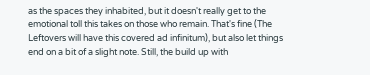as the spaces they inhabited, but it doesn't really get to the emotional toll this takes on those who remain. That's fine (The Leftovers will have this covered ad infinitum), but also let things end on a bit of a slight note. Still, the build up with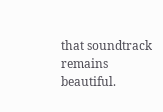that soundtrack remains beautiful.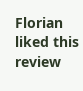Florian liked this review